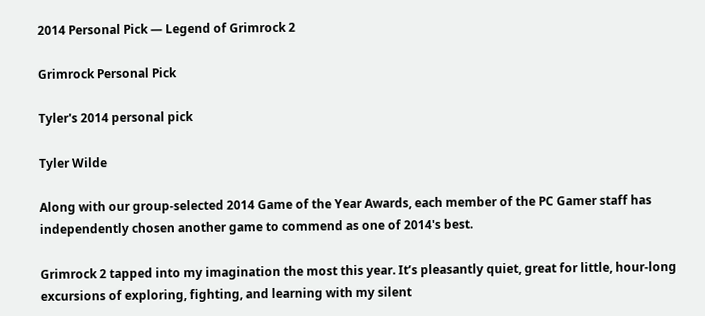2014 Personal Pick — Legend of Grimrock 2

Grimrock Personal Pick

Tyler's 2014 personal pick

Tyler Wilde

Along with our group-selected 2014 Game of the Year Awards, each member of the PC Gamer staff has independently chosen another game to commend as one of 2014's best.

Grimrock 2 tapped into my imagination the most this year. It’s pleasantly quiet, great for little, hour-long excursions of exploring, fighting, and learning with my silent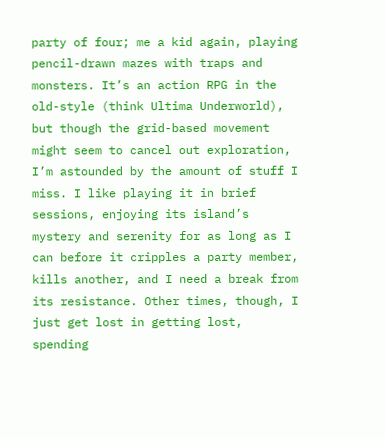party of four; me a kid again, playing pencil-drawn mazes with traps and monsters. It’s an action RPG in the old-style (think Ultima Underworld), but though the grid-based movement might seem to cancel out exploration, I’m astounded by the amount of stuff I miss. I like playing it in brief sessions, enjoying its island’s mystery and serenity for as long as I can before it cripples a party member, kills another, and I need a break from its resistance. Other times, though, I just get lost in getting lost, spending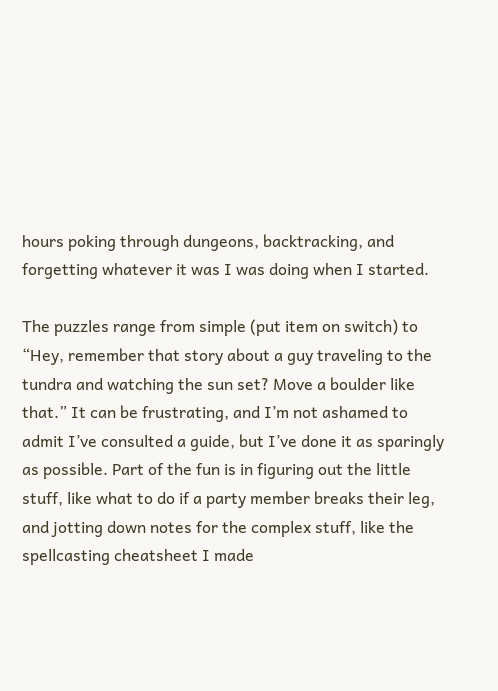hours poking through dungeons, backtracking, and forgetting whatever it was I was doing when I started.

The puzzles range from simple (put item on switch) to “Hey, remember that story about a guy traveling to the tundra and watching the sun set? Move a boulder like that.” It can be frustrating, and I’m not ashamed to admit I’ve consulted a guide, but I’ve done it as sparingly as possible. Part of the fun is in figuring out the little stuff, like what to do if a party member breaks their leg, and jotting down notes for the complex stuff, like the spellcasting cheatsheet I made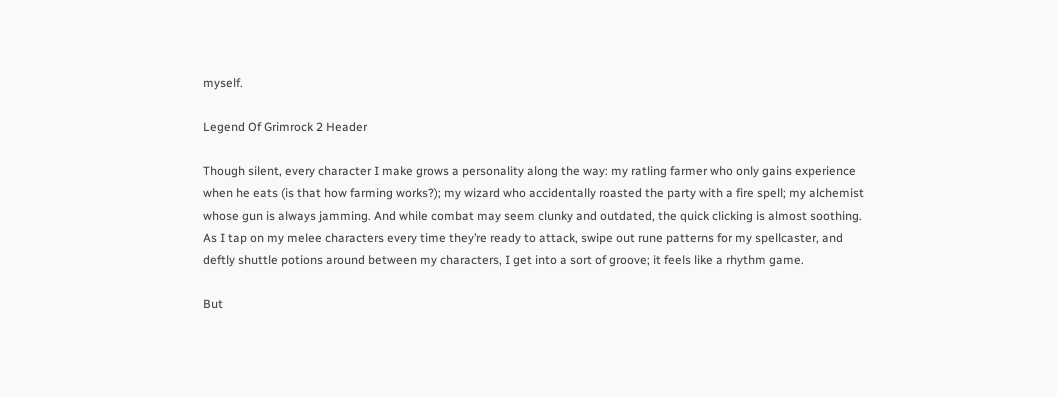myself.

Legend Of Grimrock 2 Header

Though silent, every character I make grows a personality along the way: my ratling farmer who only gains experience when he eats (is that how farming works?); my wizard who accidentally roasted the party with a fire spell; my alchemist whose gun is always jamming. And while combat may seem clunky and outdated, the quick clicking is almost soothing. As I tap on my melee characters every time they’re ready to attack, swipe out rune patterns for my spellcaster, and deftly shuttle potions around between my characters, I get into a sort of groove; it feels like a rhythm game.

But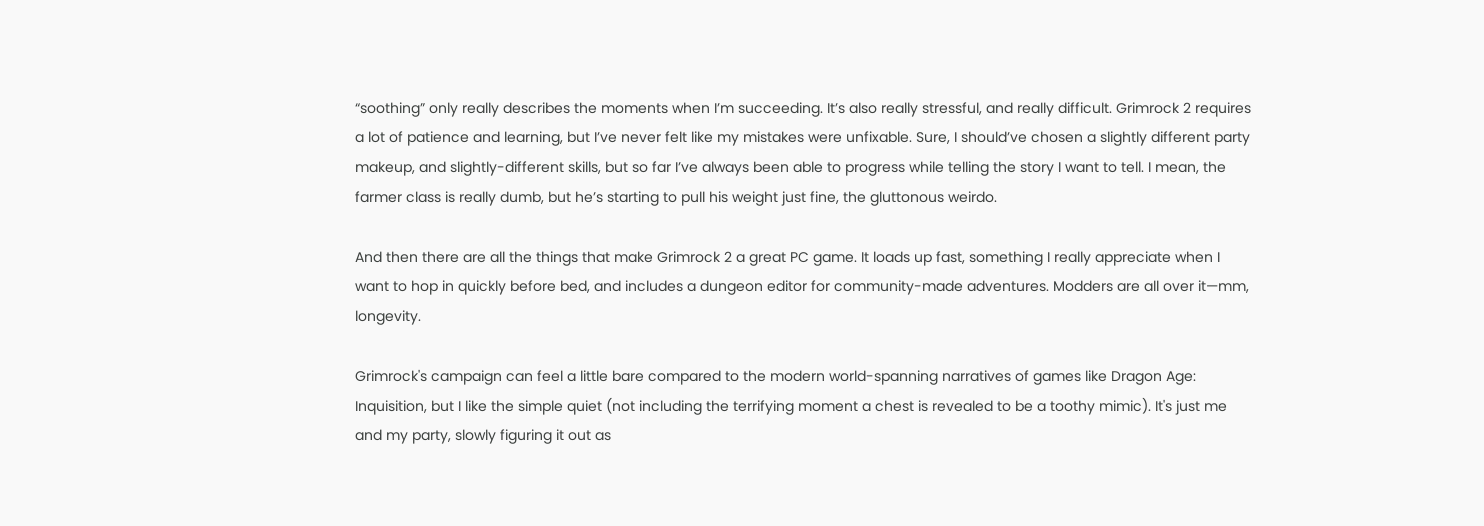“soothing” only really describes the moments when I’m succeeding. It’s also really stressful, and really difficult. Grimrock 2 requires a lot of patience and learning, but I’ve never felt like my mistakes were unfixable. Sure, I should’ve chosen a slightly different party makeup, and slightly-different skills, but so far I’ve always been able to progress while telling the story I want to tell. I mean, the farmer class is really dumb, but he’s starting to pull his weight just fine, the gluttonous weirdo.

And then there are all the things that make Grimrock 2 a great PC game. It loads up fast, something I really appreciate when I want to hop in quickly before bed, and includes a dungeon editor for community-made adventures. Modders are all over it—mm, longevity.

Grimrock's campaign can feel a little bare compared to the modern world-spanning narratives of games like Dragon Age: Inquisition, but I like the simple quiet (not including the terrifying moment a chest is revealed to be a toothy mimic). It's just me and my party, slowly figuring it out as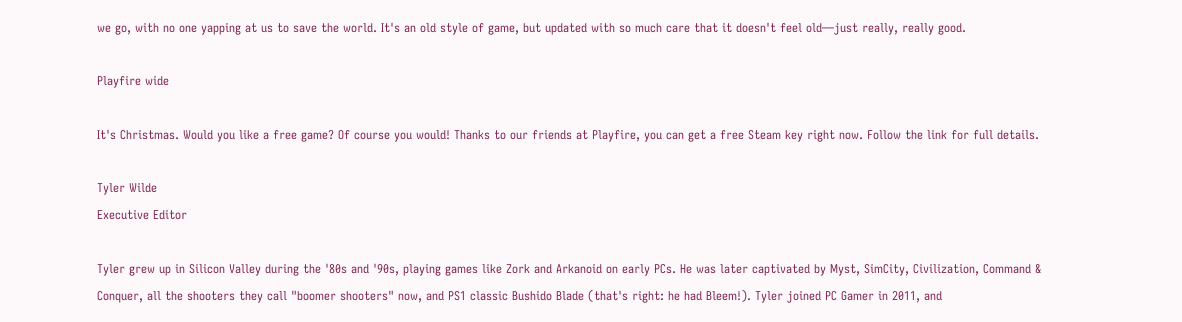we go, with no one yapping at us to save the world. It's an old style of game, but updated with so much care that it doesn't feel old—just really, really good.

Playfire wide

It's Christmas. Would you like a free game? Of course you would! Thanks to our friends at Playfire, you can get a free Steam key right now. Follow the link for full details.

Tyler Wilde
Executive Editor

Tyler grew up in Silicon Valley during the '80s and '90s, playing games like Zork and Arkanoid on early PCs. He was later captivated by Myst, SimCity, Civilization, Command & Conquer, all the shooters they call "boomer shooters" now, and PS1 classic Bushido Blade (that's right: he had Bleem!). Tyler joined PC Gamer in 2011, and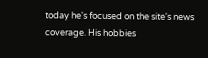today he's focused on the site's news coverage. His hobbies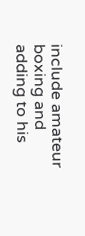include amateur boxing and adding to his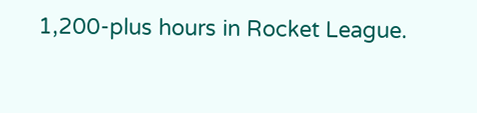1,200-plus hours in Rocket League.